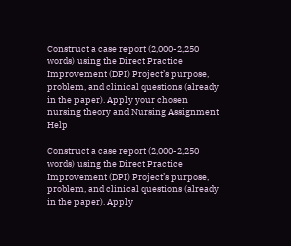Construct a case report (2,000-2,250 words) using the Direct Practice Improvement (DPI) Project’s purpose, problem, and clinical questions (already in the paper). Apply your chosen nursing theory and Nursing Assignment Help

Construct a case report (2,000-2,250 words) using the Direct Practice Improvement (DPI) Project’s purpose, problem, and clinical questions (already in the paper). Apply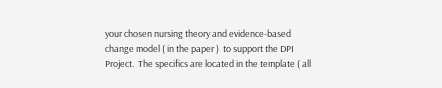your chosen nursing theory and evidence-based change model ( in the paper )  to support the DPI Project.  The specifics are located in the template ( all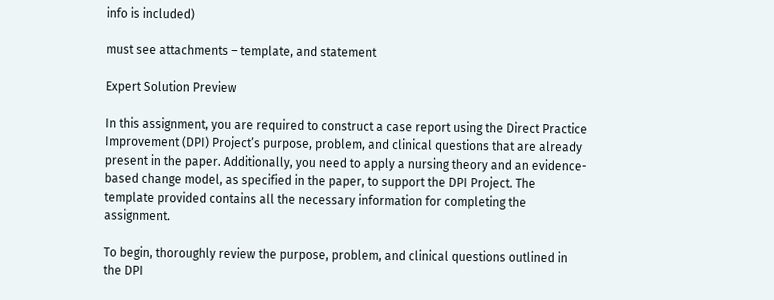info is included)

must see attachments – template, and statement

Expert Solution Preview

In this assignment, you are required to construct a case report using the Direct Practice Improvement (DPI) Project’s purpose, problem, and clinical questions that are already present in the paper. Additionally, you need to apply a nursing theory and an evidence-based change model, as specified in the paper, to support the DPI Project. The template provided contains all the necessary information for completing the assignment.

To begin, thoroughly review the purpose, problem, and clinical questions outlined in the DPI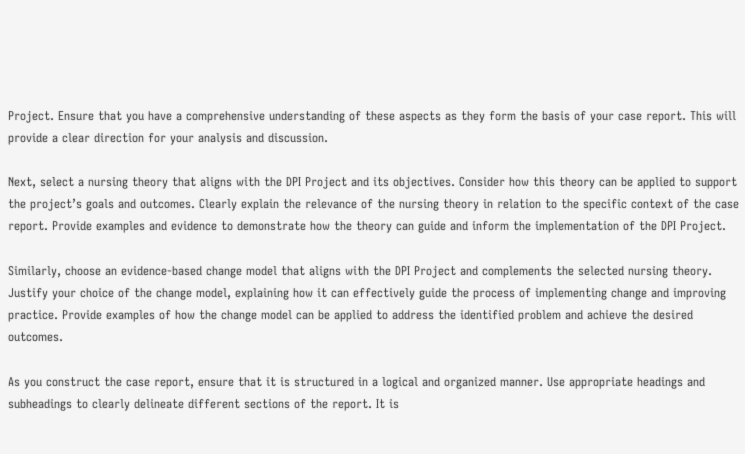Project. Ensure that you have a comprehensive understanding of these aspects as they form the basis of your case report. This will provide a clear direction for your analysis and discussion.

Next, select a nursing theory that aligns with the DPI Project and its objectives. Consider how this theory can be applied to support the project’s goals and outcomes. Clearly explain the relevance of the nursing theory in relation to the specific context of the case report. Provide examples and evidence to demonstrate how the theory can guide and inform the implementation of the DPI Project.

Similarly, choose an evidence-based change model that aligns with the DPI Project and complements the selected nursing theory. Justify your choice of the change model, explaining how it can effectively guide the process of implementing change and improving practice. Provide examples of how the change model can be applied to address the identified problem and achieve the desired outcomes.

As you construct the case report, ensure that it is structured in a logical and organized manner. Use appropriate headings and subheadings to clearly delineate different sections of the report. It is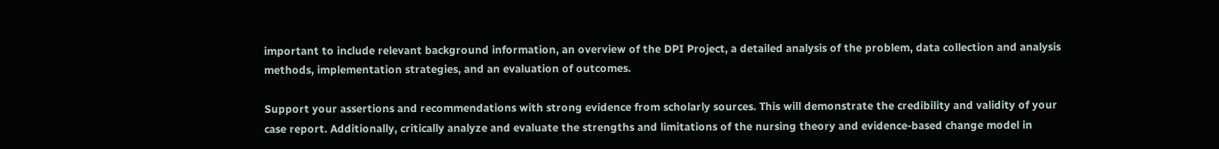important to include relevant background information, an overview of the DPI Project, a detailed analysis of the problem, data collection and analysis methods, implementation strategies, and an evaluation of outcomes.

Support your assertions and recommendations with strong evidence from scholarly sources. This will demonstrate the credibility and validity of your case report. Additionally, critically analyze and evaluate the strengths and limitations of the nursing theory and evidence-based change model in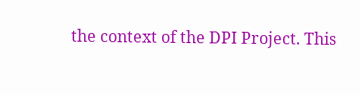the context of the DPI Project. This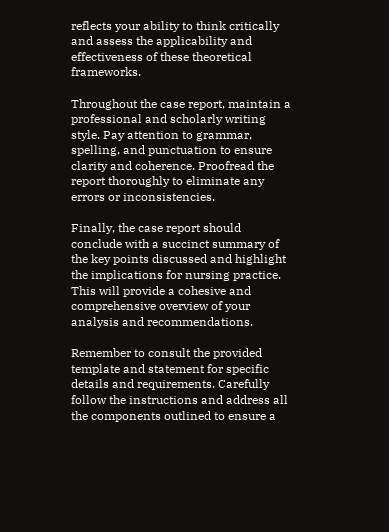reflects your ability to think critically and assess the applicability and effectiveness of these theoretical frameworks.

Throughout the case report, maintain a professional and scholarly writing style. Pay attention to grammar, spelling, and punctuation to ensure clarity and coherence. Proofread the report thoroughly to eliminate any errors or inconsistencies.

Finally, the case report should conclude with a succinct summary of the key points discussed and highlight the implications for nursing practice. This will provide a cohesive and comprehensive overview of your analysis and recommendations.

Remember to consult the provided template and statement for specific details and requirements. Carefully follow the instructions and address all the components outlined to ensure a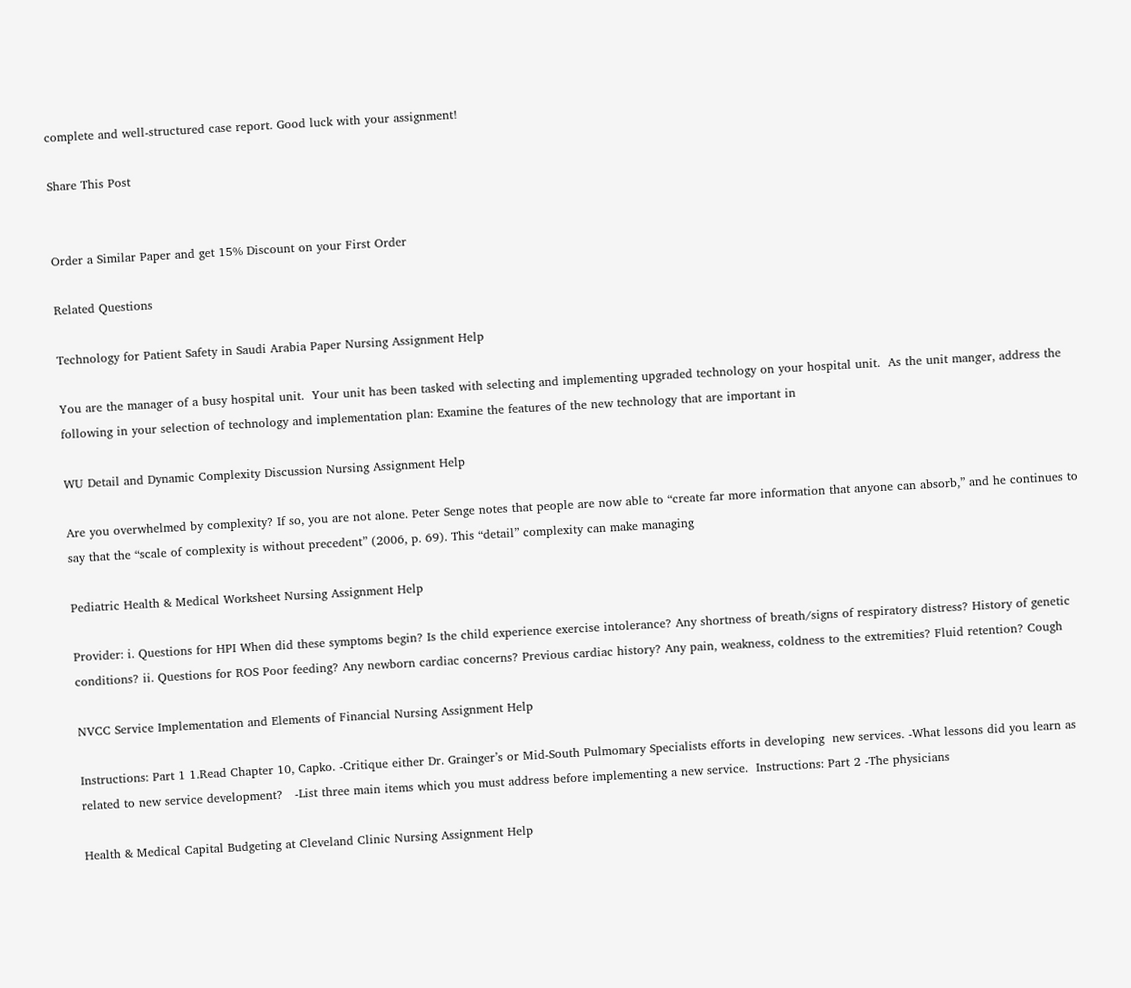complete and well-structured case report. Good luck with your assignment!

Share This Post


Order a Similar Paper and get 15% Discount on your First Order

Related Questions

Technology for Patient Safety in Saudi Arabia Paper Nursing Assignment Help

You are the manager of a busy hospital unit.  Your unit has been tasked with selecting and implementing upgraded technology on your hospital unit.  As the unit manger, address the following in your selection of technology and implementation plan: Examine the features of the new technology that are important in

WU Detail and Dynamic Complexity Discussion Nursing Assignment Help

Are you overwhelmed by complexity? If so, you are not alone. Peter Senge notes that people are now able to “create far more information that anyone can absorb,” and he continues to say that the “scale of complexity is without precedent” (2006, p. 69). This “detail” complexity can make managing

Pediatric Health & Medical Worksheet Nursing Assignment Help

Provider: i. Questions for HPI When did these symptoms begin? Is the child experience exercise intolerance? Any shortness of breath/signs of respiratory distress? History of genetic conditions? ii. Questions for ROS Poor feeding? Any newborn cardiac concerns? Previous cardiac history? Any pain, weakness, coldness to the extremities? Fluid retention? Cough

NVCC Service Implementation and Elements of Financial Nursing Assignment Help

Instructions: Part 1 1.Read Chapter 10, Capko. -Critique either Dr. Grainger’s or Mid-South Pulmomary Specialists efforts in developing  new services. -What lessons did you learn as related to new service development?   -List three main items which you must address before implementing a new service.  Instructions: Part 2 -The physicians

Health & Medical Capital Budgeting at Cleveland Clinic Nursing Assignment Help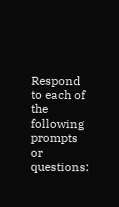Respond to each of the following prompts or questions: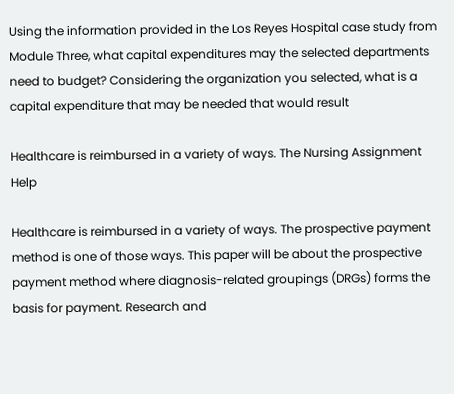Using the information provided in the Los Reyes Hospital case study from Module Three, what capital expenditures may the selected departments need to budget? Considering the organization you selected, what is a capital expenditure that may be needed that would result

Healthcare is reimbursed in a variety of ways. The Nursing Assignment Help

Healthcare is reimbursed in a variety of ways. The prospective payment method is one of those ways. This paper will be about the prospective payment method where diagnosis-related groupings (DRGs) forms the basis for payment. Research and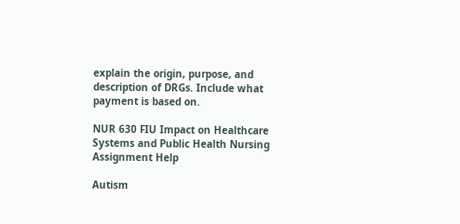explain the origin, purpose, and description of DRGs. Include what payment is based on.

NUR 630 FIU Impact on Healthcare Systems and Public Health Nursing Assignment Help

Autism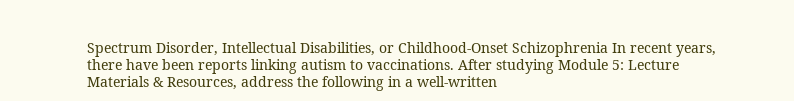Spectrum Disorder, Intellectual Disabilities, or Childhood-Onset Schizophrenia In recent years, there have been reports linking autism to vaccinations. After studying Module 5: Lecture Materials & Resources, address the following in a well-written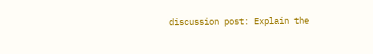discussion post: Explain the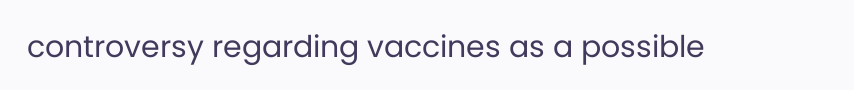controversy regarding vaccines as a possible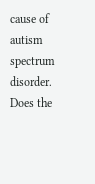cause of autism spectrum disorder. Does the